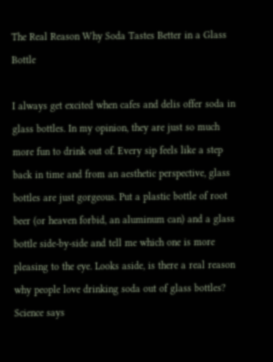The Real Reason Why Soda Tastes Better in a Glass Bottle

I always get excited when cafes and delis offer soda in glass bottles. In my opinion, they are just so much more fun to drink out of. Every sip feels like a step back in time and from an aesthetic perspective, glass bottles are just gorgeous. Put a plastic bottle of root beer (or heaven forbid, an aluminum can) and a glass bottle side-by-side and tell me which one is more pleasing to the eye. Looks aside, is there a real reason why people love drinking soda out of glass bottles? Science says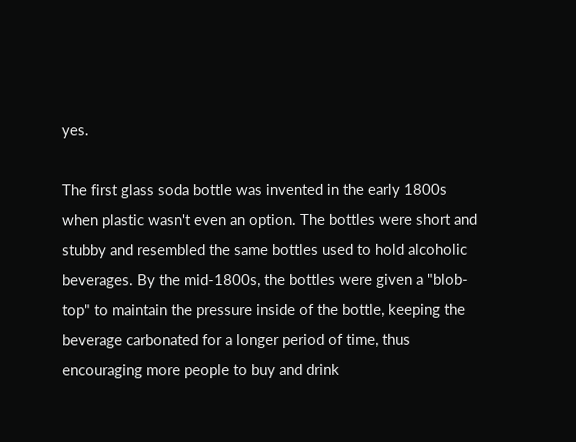yes.

The first glass soda bottle was invented in the early 1800s when plastic wasn't even an option. The bottles were short and stubby and resembled the same bottles used to hold alcoholic beverages. By the mid-1800s, the bottles were given a "blob-top" to maintain the pressure inside of the bottle, keeping the beverage carbonated for a longer period of time, thus encouraging more people to buy and drink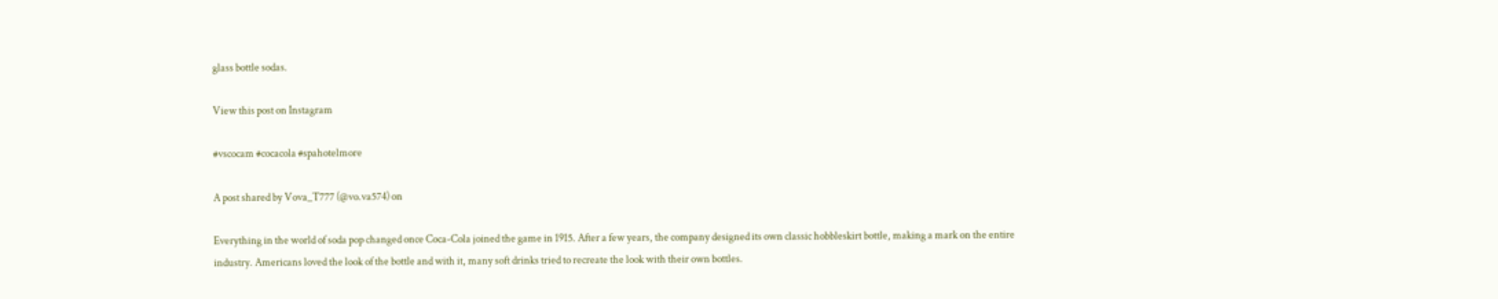glass bottle sodas.

View this post on Instagram

#vscocam #cocacola #spahotelmore

A post shared by Vova_T777 (@vo.va574) on

Everything in the world of soda pop changed once Coca-Cola joined the game in 1915. After a few years, the company designed its own classic hobbleskirt bottle, making a mark on the entire industry. Americans loved the look of the bottle and with it, many soft drinks tried to recreate the look with their own bottles.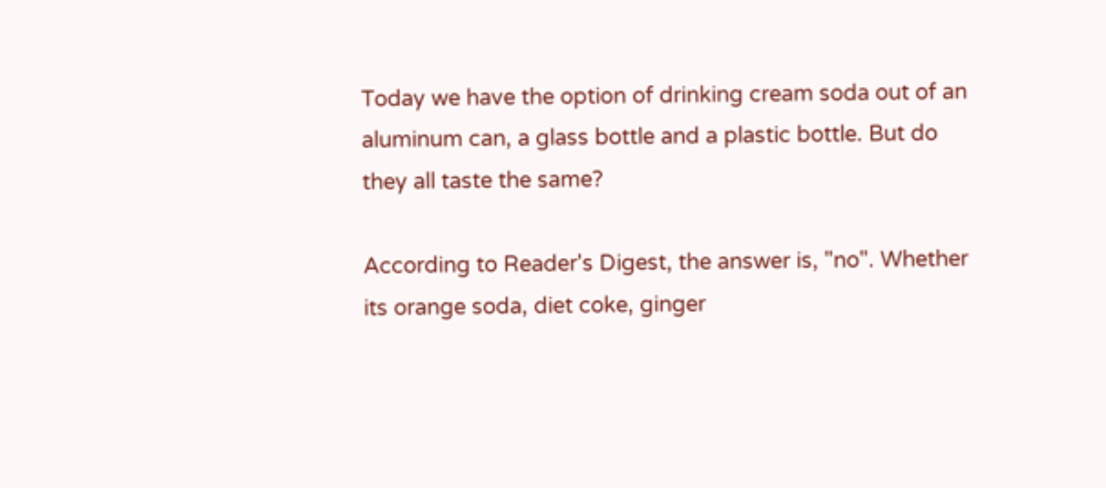Today we have the option of drinking cream soda out of an aluminum can, a glass bottle and a plastic bottle. But do they all taste the same?

According to Reader's Digest, the answer is, "no". Whether its orange soda, diet coke, ginger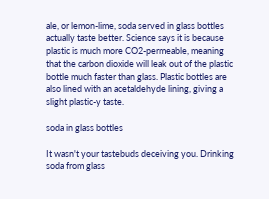ale, or lemon-lime, soda served in glass bottles actually taste better. Science says it is because plastic is much more CO2-permeable, meaning that the carbon dioxide will leak out of the plastic bottle much faster than glass. Plastic bottles are also lined with an acetaldehyde lining, giving a slight plastic-y taste.

soda in glass bottles

It wasn't your tastebuds deceiving you. Drinking soda from glass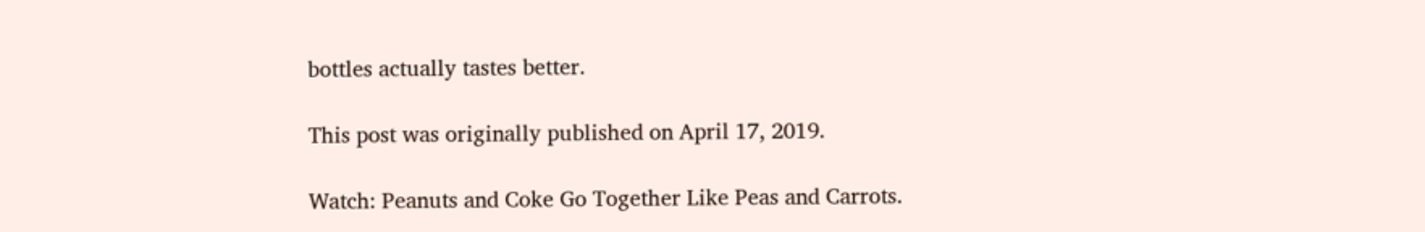bottles actually tastes better.

This post was originally published on April 17, 2019.

Watch: Peanuts and Coke Go Together Like Peas and Carrots.